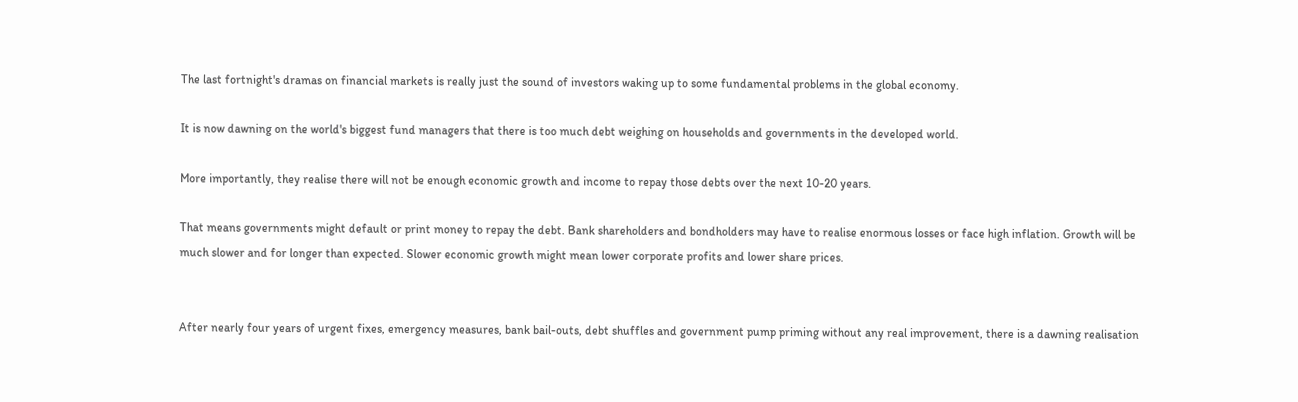The last fortnight's dramas on financial markets is really just the sound of investors waking up to some fundamental problems in the global economy.

It is now dawning on the world's biggest fund managers that there is too much debt weighing on households and governments in the developed world.

More importantly, they realise there will not be enough economic growth and income to repay those debts over the next 10-20 years.

That means governments might default or print money to repay the debt. Bank shareholders and bondholders may have to realise enormous losses or face high inflation. Growth will be much slower and for longer than expected. Slower economic growth might mean lower corporate profits and lower share prices.


After nearly four years of urgent fixes, emergency measures, bank bail-outs, debt shuffles and government pump priming without any real improvement, there is a dawning realisation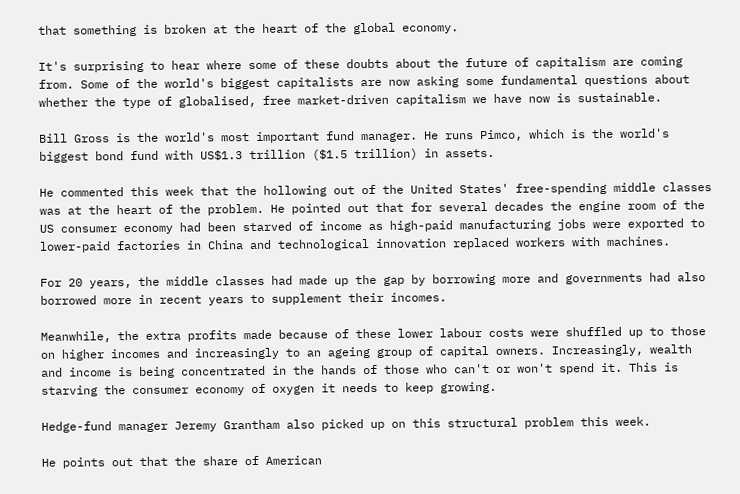that something is broken at the heart of the global economy.

It's surprising to hear where some of these doubts about the future of capitalism are coming from. Some of the world's biggest capitalists are now asking some fundamental questions about whether the type of globalised, free market-driven capitalism we have now is sustainable.

Bill Gross is the world's most important fund manager. He runs Pimco, which is the world's biggest bond fund with US$1.3 trillion ($1.5 trillion) in assets.

He commented this week that the hollowing out of the United States' free-spending middle classes was at the heart of the problem. He pointed out that for several decades the engine room of the US consumer economy had been starved of income as high-paid manufacturing jobs were exported to lower-paid factories in China and technological innovation replaced workers with machines.

For 20 years, the middle classes had made up the gap by borrowing more and governments had also borrowed more in recent years to supplement their incomes.

Meanwhile, the extra profits made because of these lower labour costs were shuffled up to those on higher incomes and increasingly to an ageing group of capital owners. Increasingly, wealth and income is being concentrated in the hands of those who can't or won't spend it. This is starving the consumer economy of oxygen it needs to keep growing.

Hedge-fund manager Jeremy Grantham also picked up on this structural problem this week.

He points out that the share of American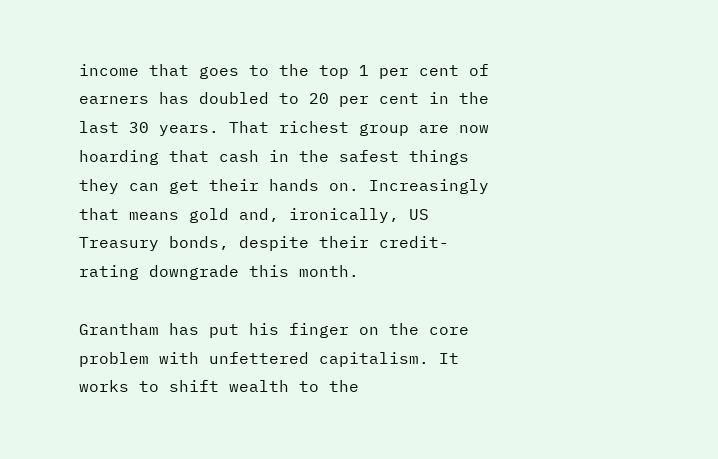income that goes to the top 1 per cent of earners has doubled to 20 per cent in the last 30 years. That richest group are now hoarding that cash in the safest things they can get their hands on. Increasingly that means gold and, ironically, US Treasury bonds, despite their credit-rating downgrade this month.

Grantham has put his finger on the core problem with unfettered capitalism. It works to shift wealth to the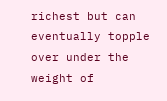richest but can eventually topple over under the weight of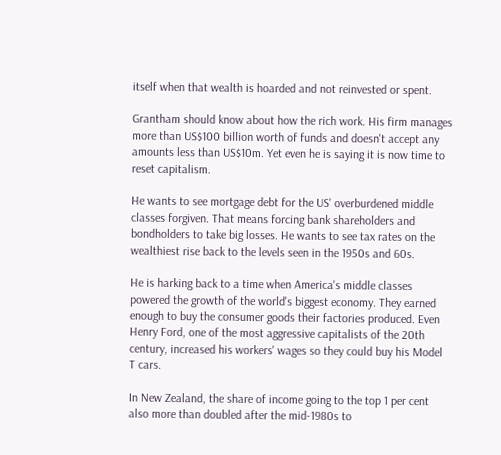itself when that wealth is hoarded and not reinvested or spent.

Grantham should know about how the rich work. His firm manages more than US$100 billion worth of funds and doesn't accept any amounts less than US$10m. Yet even he is saying it is now time to reset capitalism.

He wants to see mortgage debt for the US' overburdened middle classes forgiven. That means forcing bank shareholders and bondholders to take big losses. He wants to see tax rates on the wealthiest rise back to the levels seen in the 1950s and 60s.

He is harking back to a time when America's middle classes powered the growth of the world's biggest economy. They earned enough to buy the consumer goods their factories produced. Even Henry Ford, one of the most aggressive capitalists of the 20th century, increased his workers' wages so they could buy his Model T cars.

In New Zealand, the share of income going to the top 1 per cent also more than doubled after the mid-1980s to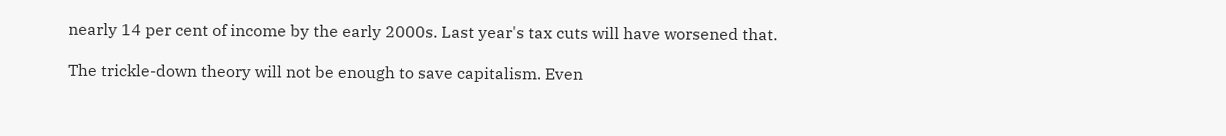nearly 14 per cent of income by the early 2000s. Last year's tax cuts will have worsened that.

The trickle-down theory will not be enough to save capitalism. Even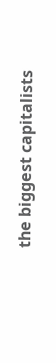the biggest capitalists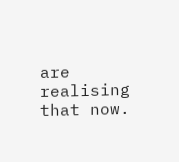are realising that now.